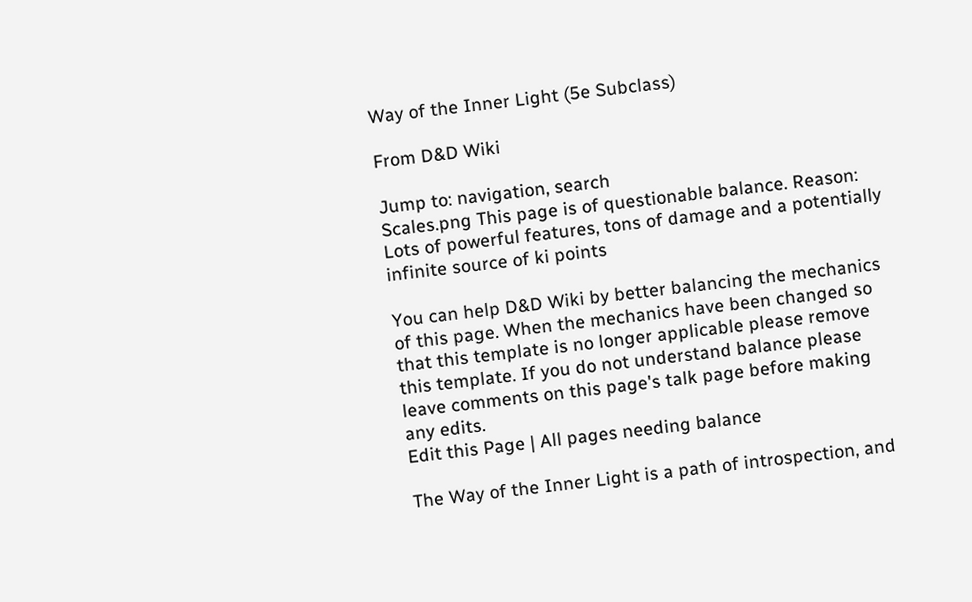Way of the Inner Light (5e Subclass)

From D&D Wiki

Jump to: navigation, search
Scales.png This page is of questionable balance. Reason: Lots of powerful features, tons of damage and a potentially infinite source of ki points

You can help D&D Wiki by better balancing the mechanics of this page. When the mechanics have been changed so that this template is no longer applicable please remove this template. If you do not understand balance please leave comments on this page's talk page before making any edits.
Edit this Page | All pages needing balance

The Way of the Inner Light is a path of introspection, and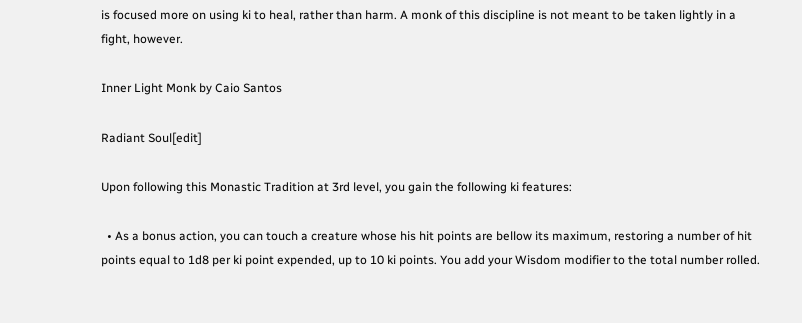is focused more on using ki to heal, rather than harm. A monk of this discipline is not meant to be taken lightly in a fight, however.

Inner Light Monk by Caio Santos

Radiant Soul[edit]

Upon following this Monastic Tradition at 3rd level, you gain the following ki features:

  • As a bonus action, you can touch a creature whose his hit points are bellow its maximum, restoring a number of hit points equal to 1d8 per ki point expended, up to 10 ki points. You add your Wisdom modifier to the total number rolled.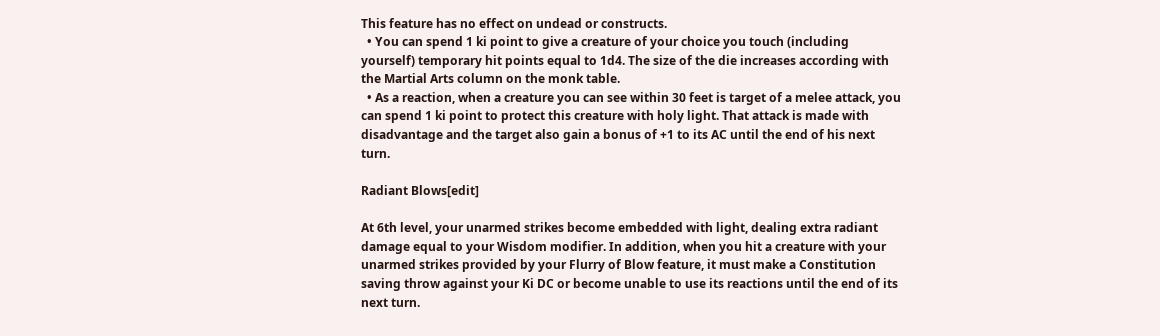This feature has no effect on undead or constructs.
  • You can spend 1 ki point to give a creature of your choice you touch (including yourself) temporary hit points equal to 1d4. The size of the die increases according with the Martial Arts column on the monk table.
  • As a reaction, when a creature you can see within 30 feet is target of a melee attack, you can spend 1 ki point to protect this creature with holy light. That attack is made with disadvantage and the target also gain a bonus of +1 to its AC until the end of his next turn.

Radiant Blows[edit]

At 6th level, your unarmed strikes become embedded with light, dealing extra radiant damage equal to your Wisdom modifier. In addition, when you hit a creature with your unarmed strikes provided by your Flurry of Blow feature, it must make a Constitution saving throw against your Ki DC or become unable to use its reactions until the end of its next turn.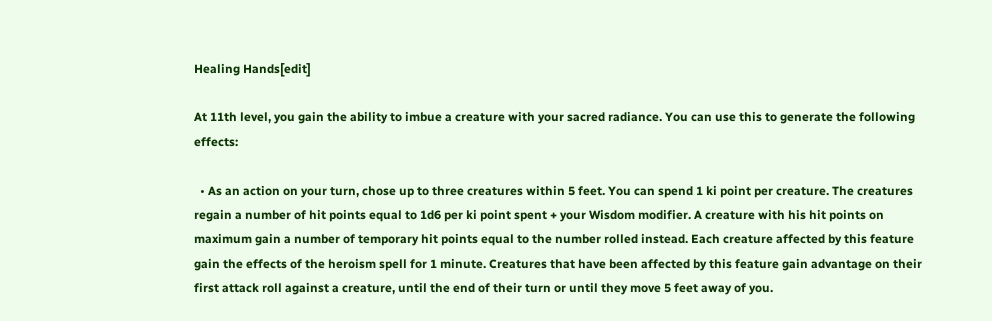Healing Hands[edit]

At 11th level, you gain the ability to imbue a creature with your sacred radiance. You can use this to generate the following effects:

  • As an action on your turn, chose up to three creatures within 5 feet. You can spend 1 ki point per creature. The creatures regain a number of hit points equal to 1d6 per ki point spent + your Wisdom modifier. A creature with his hit points on maximum gain a number of temporary hit points equal to the number rolled instead. Each creature affected by this feature gain the effects of the heroism spell for 1 minute. Creatures that have been affected by this feature gain advantage on their first attack roll against a creature, until the end of their turn or until they move 5 feet away of you.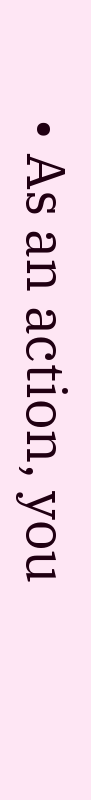• As an action, you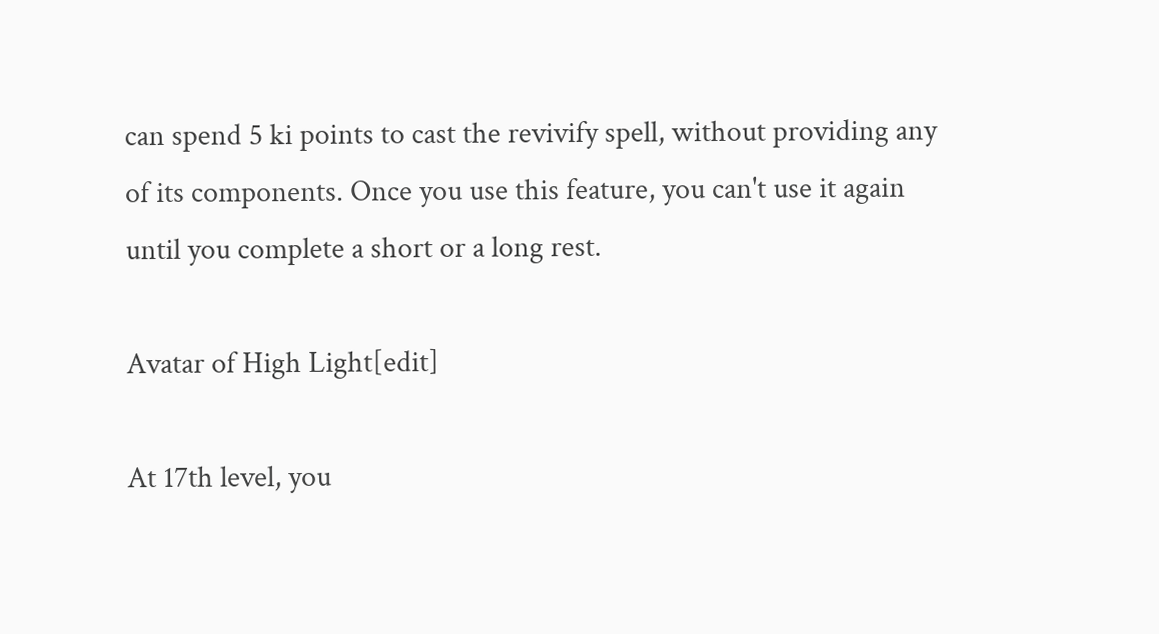can spend 5 ki points to cast the revivify spell, without providing any of its components. Once you use this feature, you can't use it again until you complete a short or a long rest.

Avatar of High Light[edit]

At 17th level, you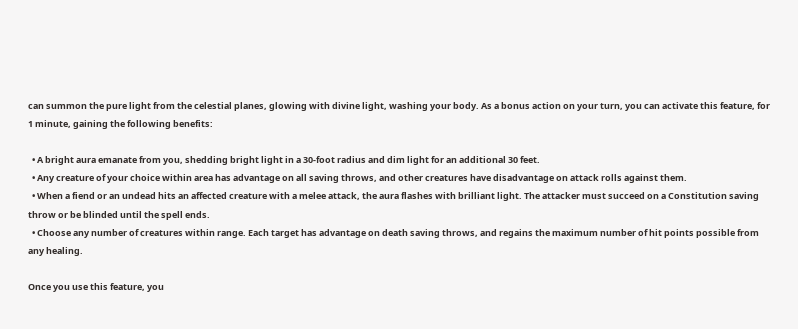can summon the pure light from the celestial planes, glowing with divine light, washing your body. As a bonus action on your turn, you can activate this feature, for 1 minute, gaining the following benefits:

  • A bright aura emanate from you, shedding bright light in a 30-foot radius and dim light for an additional 30 feet.
  • Any creature of your choice within area has advantage on all saving throws, and other creatures have disadvantage on attack rolls against them.
  • When a fiend or an undead hits an affected creature with a melee attack, the aura flashes with brilliant light. The attacker must succeed on a Constitution saving throw or be blinded until the spell ends.
  • Choose any number of creatures within range. Each target has advantage on death saving throws, and regains the maximum number of hit points possible from any healing.

Once you use this feature, you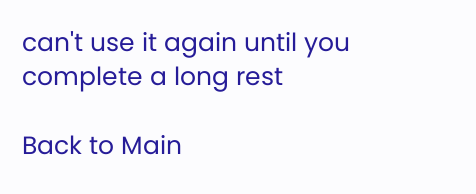can't use it again until you complete a long rest

Back to Main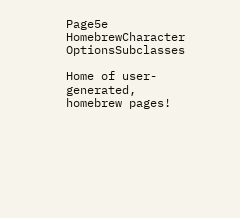Page5e HomebrewCharacter OptionsSubclasses

Home of user-generated,
homebrew pages!